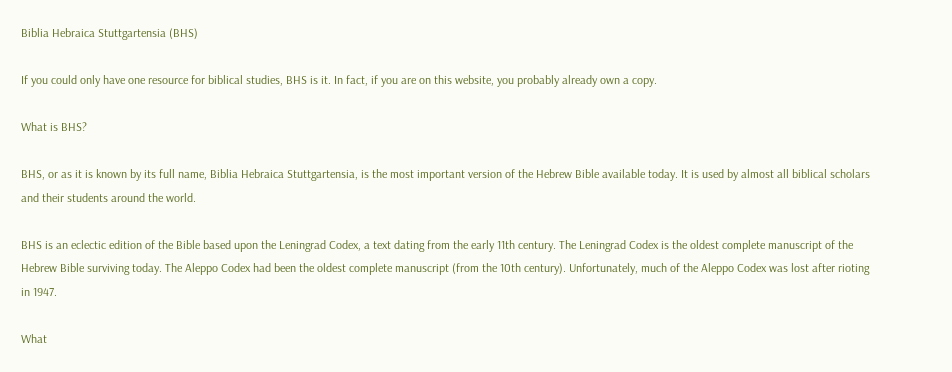Biblia Hebraica Stuttgartensia (BHS)

If you could only have one resource for biblical studies, BHS is it. In fact, if you are on this website, you probably already own a copy.

What is BHS?

BHS, or as it is known by its full name, Biblia Hebraica Stuttgartensia, is the most important version of the Hebrew Bible available today. It is used by almost all biblical scholars and their students around the world.

BHS is an eclectic edition of the Bible based upon the Leningrad Codex, a text dating from the early 11th century. The Leningrad Codex is the oldest complete manuscript of the Hebrew Bible surviving today. The Aleppo Codex had been the oldest complete manuscript (from the 10th century). Unfortunately, much of the Aleppo Codex was lost after rioting in 1947.

What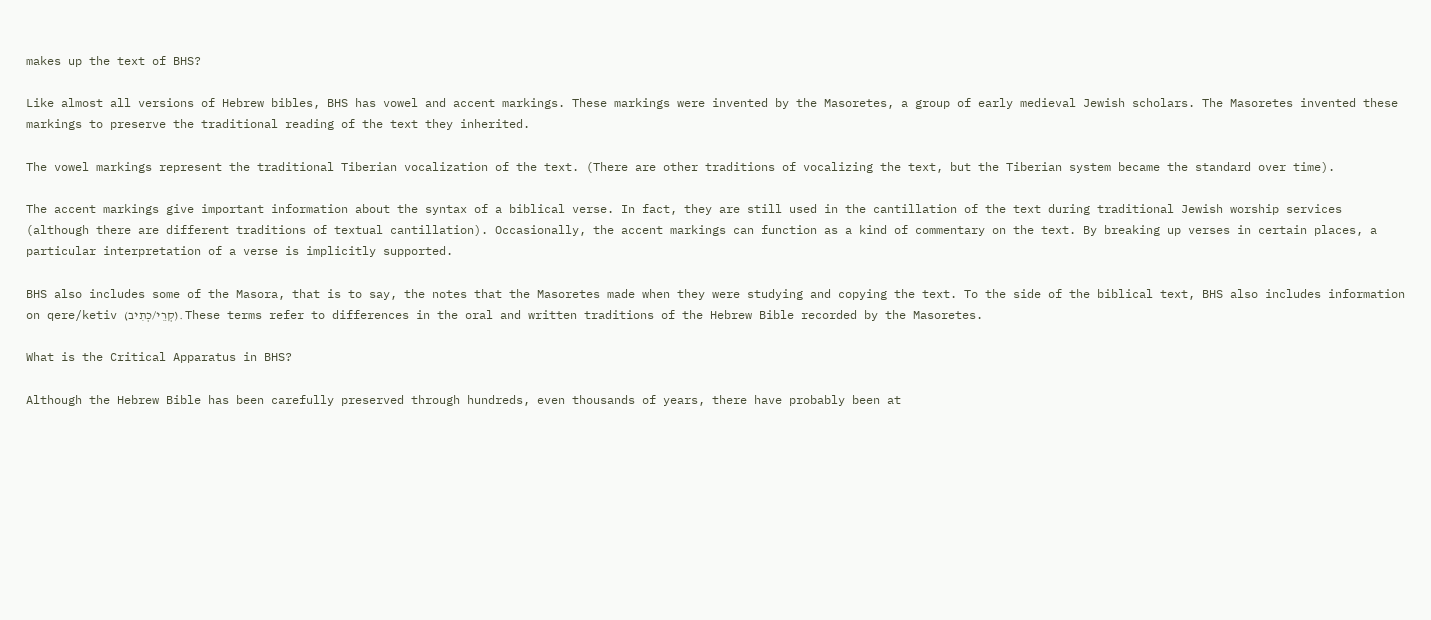makes up the text of BHS?

Like almost all versions of Hebrew bibles, BHS has vowel and accent markings. These markings were invented by the Masoretes, a group of early medieval Jewish scholars. The Masoretes invented these markings to preserve the traditional reading of the text they inherited.

The vowel markings represent the traditional Tiberian vocalization of the text. (There are other traditions of vocalizing the text, but the Tiberian system became the standard over time).

The accent markings give important information about the syntax of a biblical verse. In fact, they are still used in the cantillation of the text during traditional Jewish worship services (although there are different traditions of textual cantillation). Occasionally, the accent markings can function as a kind of commentary on the text. By breaking up verses in certain places, a particular interpretation of a verse is implicitly supported.

BHS also includes some of the Masora, that is to say, the notes that the Masoretes made when they were studying and copying the text. To the side of the biblical text, BHS also includes information on qere/ketiv (קְרֵי/כְתִיב). These terms refer to differences in the oral and written traditions of the Hebrew Bible recorded by the Masoretes.

What is the Critical Apparatus in BHS?

Although the Hebrew Bible has been carefully preserved through hundreds, even thousands of years, there have probably been at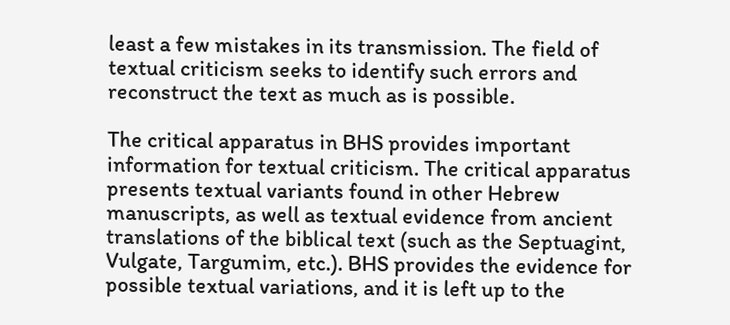least a few mistakes in its transmission. The field of textual criticism seeks to identify such errors and reconstruct the text as much as is possible.

The critical apparatus in BHS provides important information for textual criticism. The critical apparatus presents textual variants found in other Hebrew manuscripts, as well as textual evidence from ancient translations of the biblical text (such as the Septuagint, Vulgate, Targumim, etc.). BHS provides the evidence for possible textual variations, and it is left up to the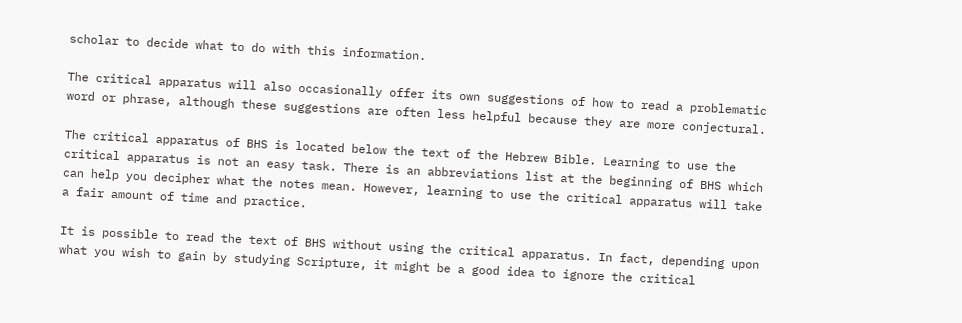scholar to decide what to do with this information.

The critical apparatus will also occasionally offer its own suggestions of how to read a problematic word or phrase, although these suggestions are often less helpful because they are more conjectural.

The critical apparatus of BHS is located below the text of the Hebrew Bible. Learning to use the critical apparatus is not an easy task. There is an abbreviations list at the beginning of BHS which can help you decipher what the notes mean. However, learning to use the critical apparatus will take a fair amount of time and practice.

It is possible to read the text of BHS without using the critical apparatus. In fact, depending upon what you wish to gain by studying Scripture, it might be a good idea to ignore the critical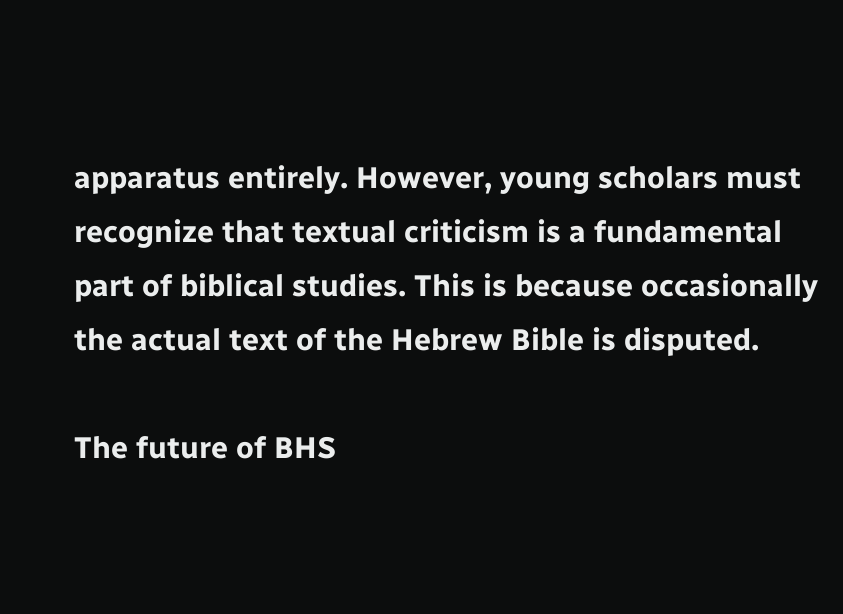apparatus entirely. However, young scholars must recognize that textual criticism is a fundamental part of biblical studies. This is because occasionally the actual text of the Hebrew Bible is disputed.

The future of BHS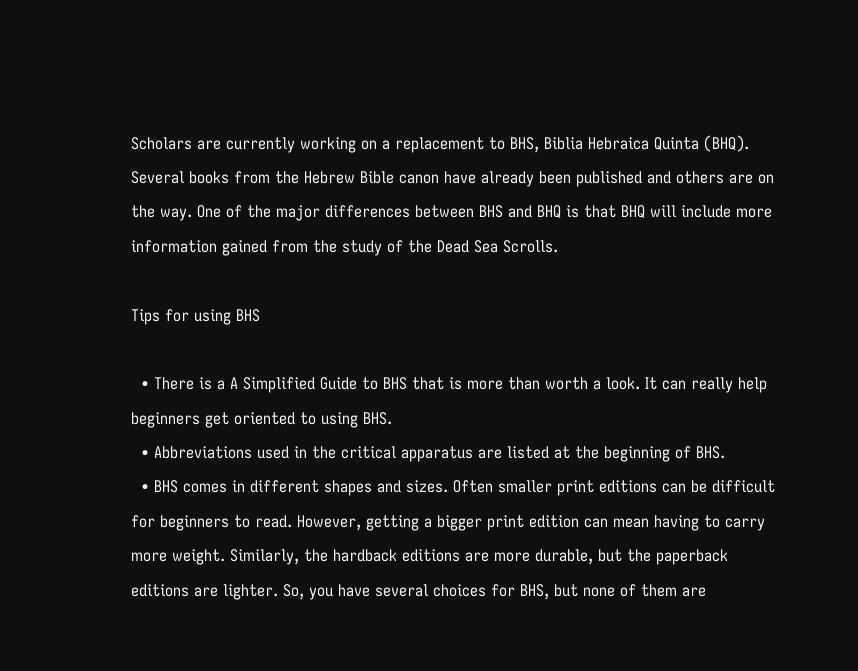Scholars are currently working on a replacement to BHS, Biblia Hebraica Quinta (BHQ). Several books from the Hebrew Bible canon have already been published and others are on the way. One of the major differences between BHS and BHQ is that BHQ will include more information gained from the study of the Dead Sea Scrolls.

Tips for using BHS

  • There is a A Simplified Guide to BHS that is more than worth a look. It can really help beginners get oriented to using BHS.
  • Abbreviations used in the critical apparatus are listed at the beginning of BHS.
  • BHS comes in different shapes and sizes. Often smaller print editions can be difficult for beginners to read. However, getting a bigger print edition can mean having to carry more weight. Similarly, the hardback editions are more durable, but the paperback editions are lighter. So, you have several choices for BHS, but none of them are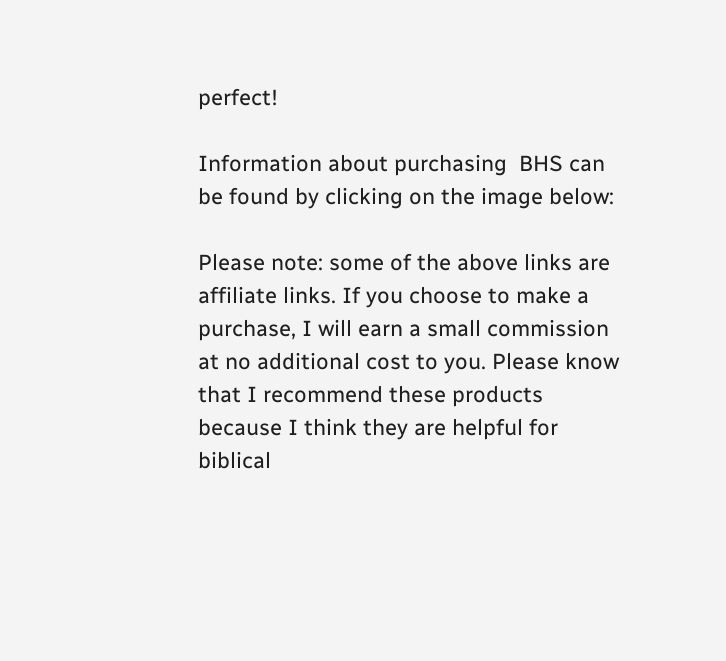perfect!

Information about purchasing  BHS can be found by clicking on the image below:

Please note: some of the above links are affiliate links. If you choose to make a purchase, I will earn a small commission at no additional cost to you. Please know that I recommend these products because I think they are helpful for biblical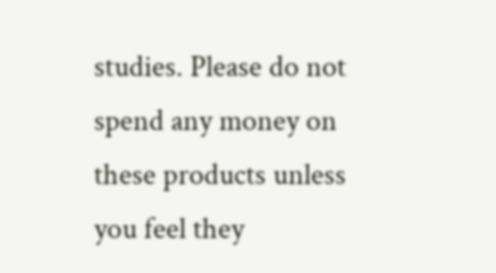studies. Please do not spend any money on these products unless you feel they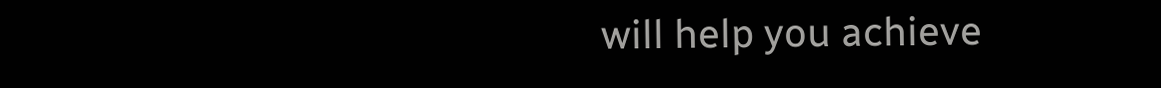will help you achieve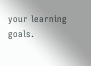your learning goals.